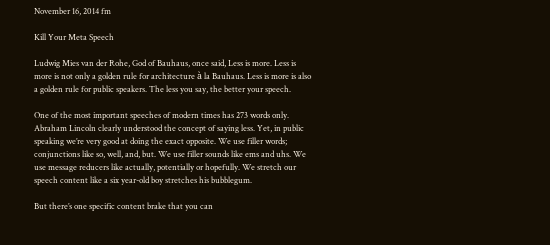November 16, 2014 fm

Kill Your Meta Speech

Ludwig Mies van der Rohe, God of Bauhaus, once said, Less is more. Less is more is not only a golden rule for architecture à la Bauhaus. Less is more is also a golden rule for public speakers. The less you say, the better your speech.

One of the most important speeches of modern times has 273 words only. Abraham Lincoln clearly understood the concept of saying less. Yet, in public speaking we’re very good at doing the exact opposite. We use filler words; conjunctions like so, well, and, but. We use filler sounds like ems and uhs. We use message reducers like actually, potentially or hopefully. We stretch our speech content like a six year-old boy stretches his bubblegum.

But there’s one specific content brake that you can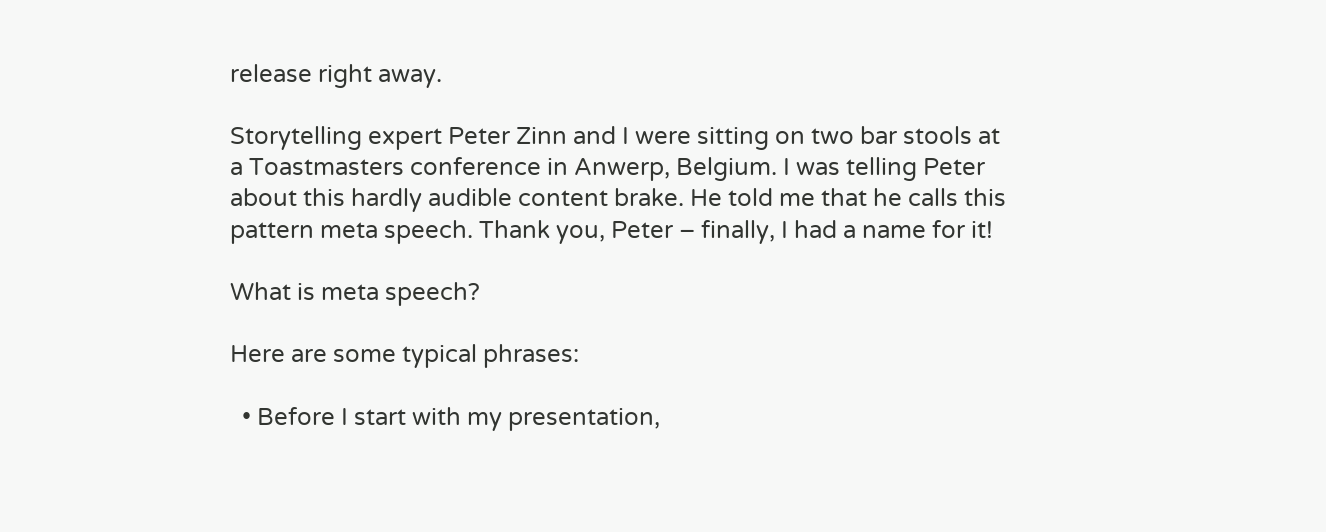release right away.

Storytelling expert Peter Zinn and I were sitting on two bar stools at a Toastmasters conference in Anwerp, Belgium. I was telling Peter about this hardly audible content brake. He told me that he calls this pattern meta speech. Thank you, Peter – finally, I had a name for it!

What is meta speech?

Here are some typical phrases:

  • Before I start with my presentation,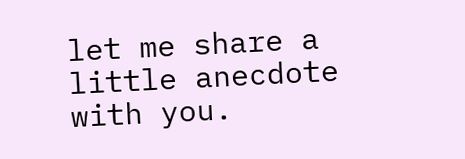let me share a little anecdote with you.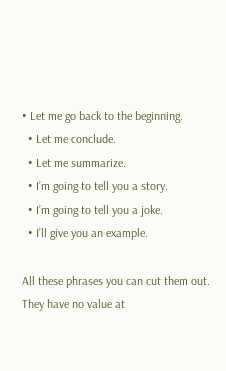• Let me go back to the beginning.
  • Let me conclude.
  • Let me summarize.
  • I’m going to tell you a story.
  • I’m going to tell you a joke.
  • I’ll give you an example.

All these phrases you can cut them out. They have no value at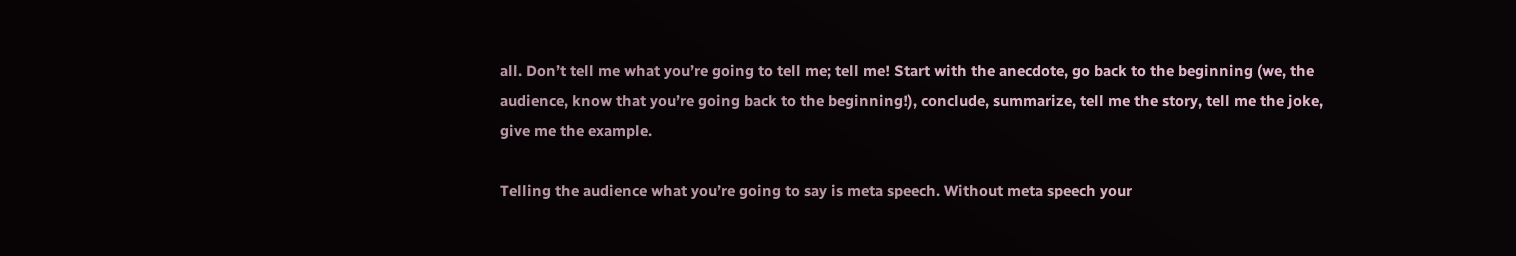all. Don’t tell me what you’re going to tell me; tell me! Start with the anecdote, go back to the beginning (we, the audience, know that you’re going back to the beginning!), conclude, summarize, tell me the story, tell me the joke, give me the example.

Telling the audience what you’re going to say is meta speech. Without meta speech your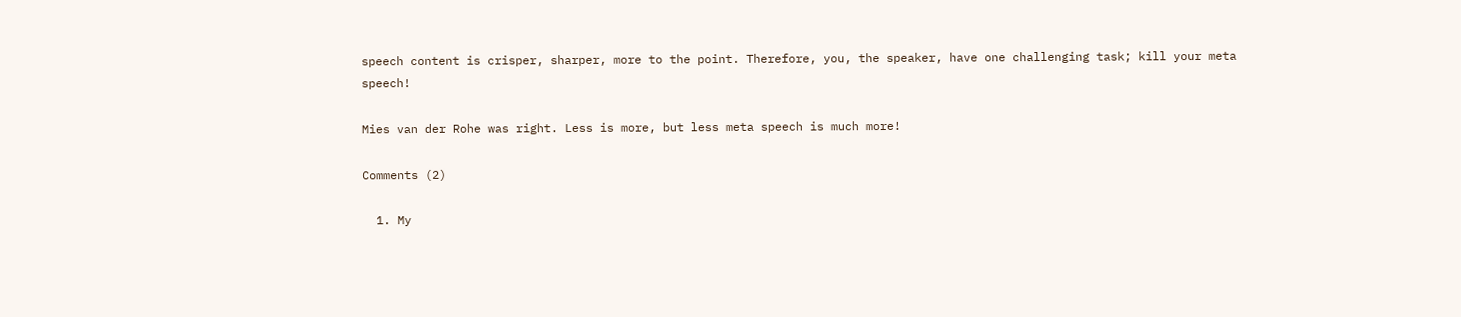speech content is crisper, sharper, more to the point. Therefore, you, the speaker, have one challenging task; kill your meta speech!

Mies van der Rohe was right. Less is more, but less meta speech is much more!

Comments (2)

  1. My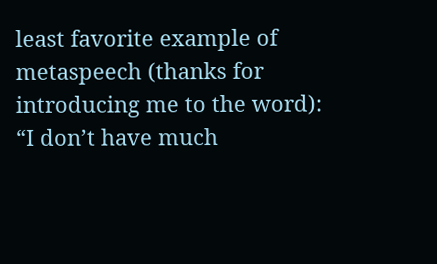least favorite example of metaspeech (thanks for introducing me to the word): “I don’t have much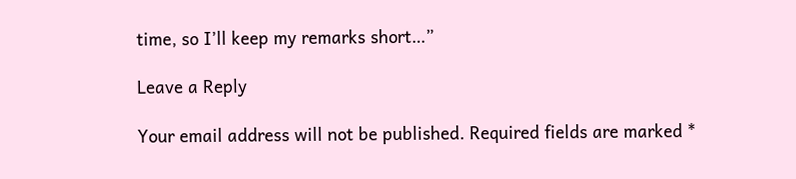time, so I’ll keep my remarks short…”

Leave a Reply

Your email address will not be published. Required fields are marked *